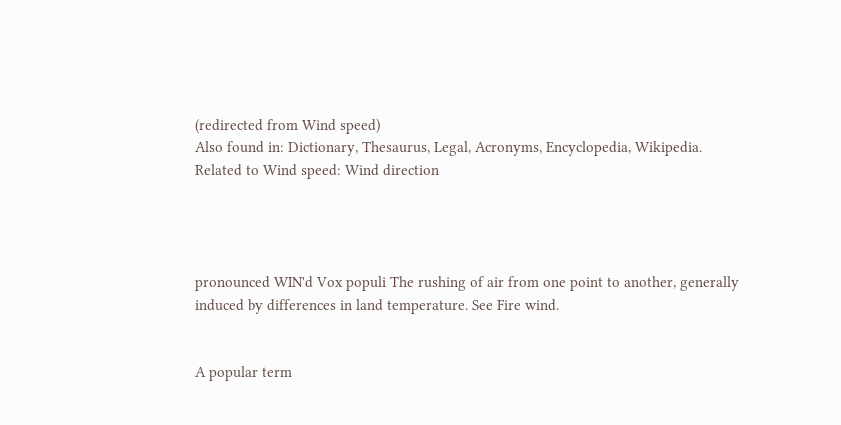(redirected from Wind speed)
Also found in: Dictionary, Thesaurus, Legal, Acronyms, Encyclopedia, Wikipedia.
Related to Wind speed: Wind direction




pronounced WIN'd Vox populi The rushing of air from one point to another, generally induced by differences in land temperature. See Fire wind.


A popular term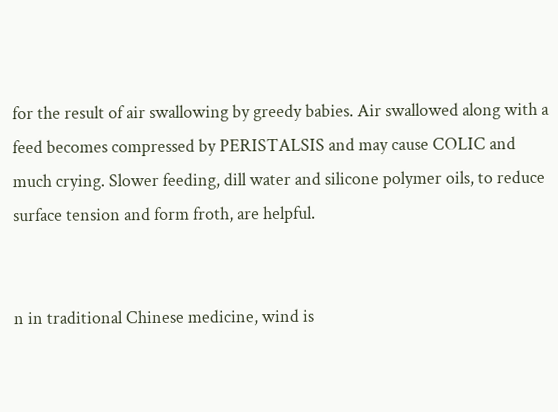for the result of air swallowing by greedy babies. Air swallowed along with a feed becomes compressed by PERISTALSIS and may cause COLIC and much crying. Slower feeding, dill water and silicone polymer oils, to reduce surface tension and form froth, are helpful.


n in traditional Chinese medicine, wind is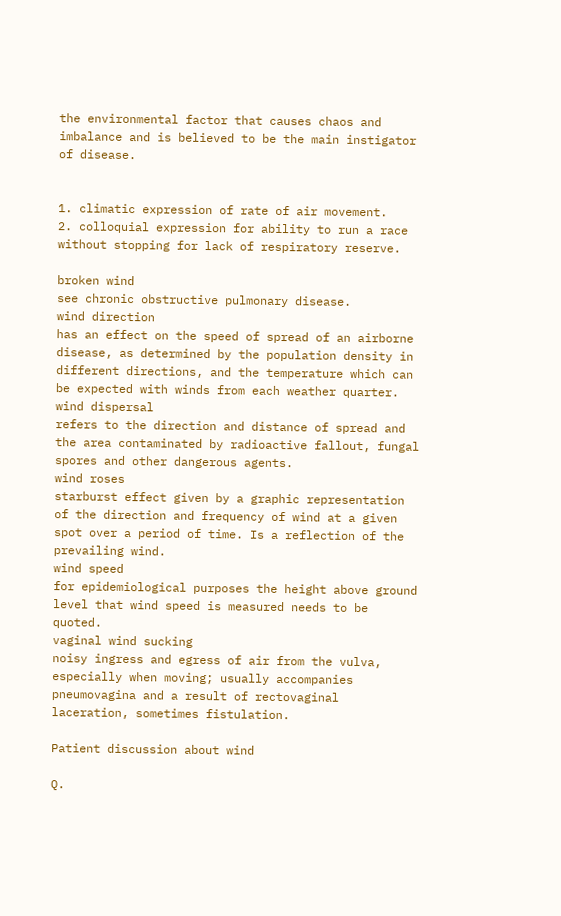the environmental factor that causes chaos and imbalance and is believed to be the main instigator of disease.


1. climatic expression of rate of air movement.
2. colloquial expression for ability to run a race without stopping for lack of respiratory reserve.

broken wind
see chronic obstructive pulmonary disease.
wind direction
has an effect on the speed of spread of an airborne disease, as determined by the population density in different directions, and the temperature which can be expected with winds from each weather quarter.
wind dispersal
refers to the direction and distance of spread and the area contaminated by radioactive fallout, fungal spores and other dangerous agents.
wind roses
starburst effect given by a graphic representation of the direction and frequency of wind at a given spot over a period of time. Is a reflection of the prevailing wind.
wind speed
for epidemiological purposes the height above ground level that wind speed is measured needs to be quoted.
vaginal wind sucking
noisy ingress and egress of air from the vulva, especially when moving; usually accompanies pneumovagina and a result of rectovaginal laceration, sometimes fistulation.

Patient discussion about wind

Q.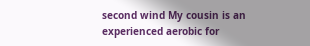second wind My cousin is an experienced aerobic for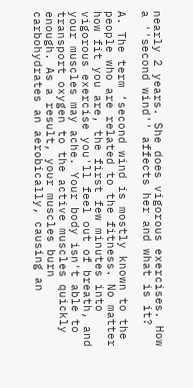nearly 2 years. She does vigorous exercises. How a ''second wind'' affects her and what is it?

A. The term ‘second wind is mostly known to the people who are related to the fitness. No matter how fit you are, the first few minutes into vigorous exercise you'll feel out of breath, and your muscles may ache. Your body isn't able to transport oxygen to the active muscles quickly enough. As a result, your muscles burn carbohydrates an aerobically, causing an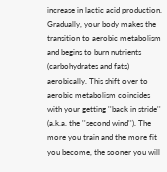increase in lactic acid production. Gradually, your body makes the transition to aerobic metabolism and begins to burn nutrients (carbohydrates and fats) aerobically. This shift over to aerobic metabolism coincides with your getting ''back in stride'' (a.k.a. the ''second wind''). The more you train and the more fit you become, the sooner you will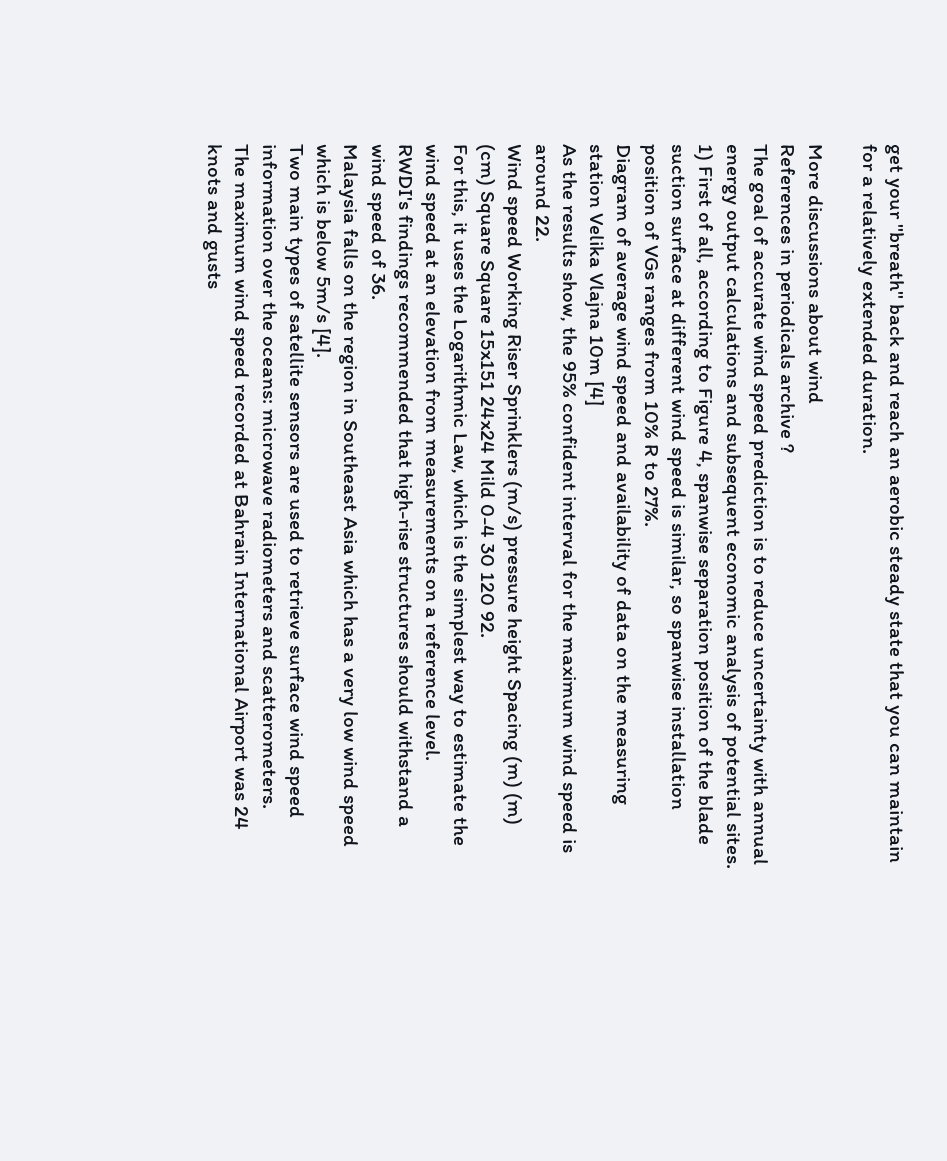get your ''breath'' back and reach an aerobic steady state that you can maintain for a relatively extended duration.

More discussions about wind
References in periodicals archive ?
The goal of accurate wind speed prediction is to reduce uncertainty with annual energy output calculations and subsequent economic analysis of potential sites.
1) First of all, according to Figure 4, spanwise separation position of the blade suction surface at different wind speed is similar, so spanwise installation position of VGs ranges from 10% R to 27%.
Diagram of average wind speed and availability of data on the measuring station Velika Vlajna 10m [4]
As the results show, the 95% confident interval for the maximum wind speed is around 22.
Wind speed Working Riser Sprinklers (m/s) pressure height Spacing (m) (m) (cm) Square Square 15x151 24x24 Mild 0-4 30 120 92.
For this, it uses the Logarithmic Law, which is the simplest way to estimate the wind speed at an elevation from measurements on a reference level.
RWDI's findings recommended that high-rise structures should withstand a wind speed of 36.
Malaysia falls on the region in Southeast Asia which has a very low wind speed which is below 5m/s [4].
Two main types of satellite sensors are used to retrieve surface wind speed information over the oceans: microwave radiometers and scatterometers.
The maximum wind speed recorded at Bahrain International Airport was 24 knots and gusts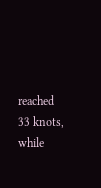reached 33 knots, while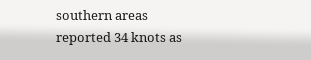southern areas reported 34 knots as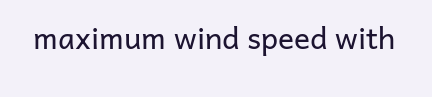maximum wind speed with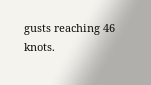gusts reaching 46 knots.